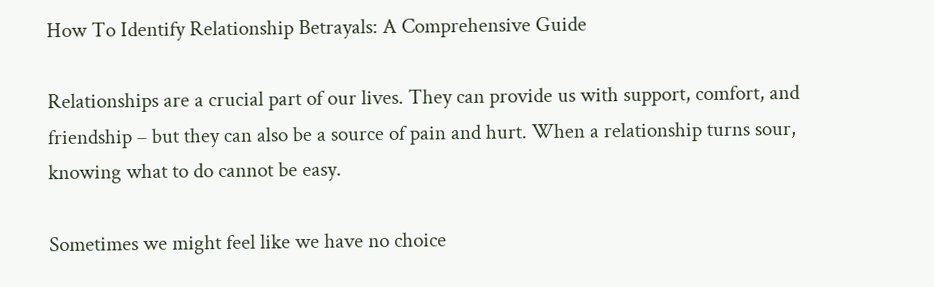How To Identify Relationship Betrayals: A Comprehensive Guide

Relationships are a crucial part of our lives. They can provide us with support, comfort, and friendship – but they can also be a source of pain and hurt. When a relationship turns sour, knowing what to do cannot be easy.

Sometimes we might feel like we have no choice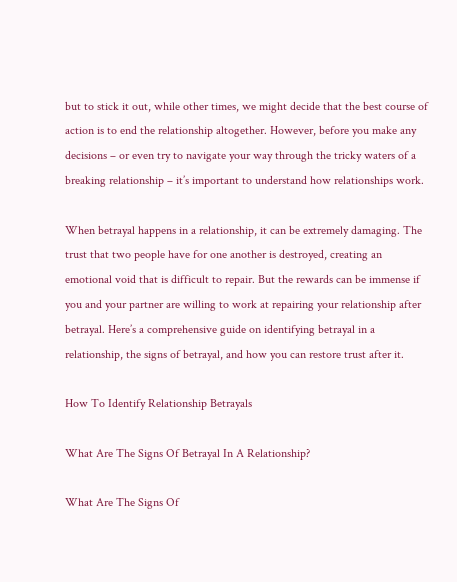but to stick it out, while other times, we might decide that the best course of action is to end the relationship altogether. However, before you make any decisions – or even try to navigate your way through the tricky waters of a breaking relationship – it’s important to understand how relationships work.

When betrayal happens in a relationship, it can be extremely damaging. The trust that two people have for one another is destroyed, creating an emotional void that is difficult to repair. But the rewards can be immense if you and your partner are willing to work at repairing your relationship after betrayal. Here’s a comprehensive guide on identifying betrayal in a relationship, the signs of betrayal, and how you can restore trust after it.

How To Identify Relationship Betrayals

What Are The Signs Of Betrayal In A Relationship?

What Are The Signs Of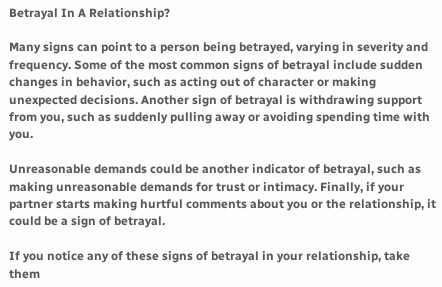Betrayal In A Relationship?

Many signs can point to a person being betrayed, varying in severity and frequency. Some of the most common signs of betrayal include sudden changes in behavior, such as acting out of character or making unexpected decisions. Another sign of betrayal is withdrawing support from you, such as suddenly pulling away or avoiding spending time with you.

Unreasonable demands could be another indicator of betrayal, such as making unreasonable demands for trust or intimacy. Finally, if your partner starts making hurtful comments about you or the relationship, it could be a sign of betrayal.

If you notice any of these signs of betrayal in your relationship, take them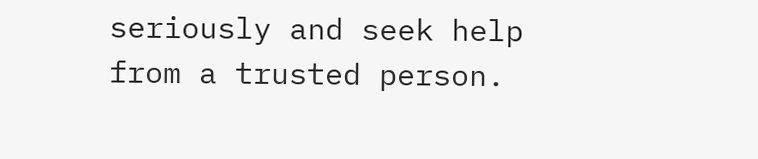seriously and seek help from a trusted person.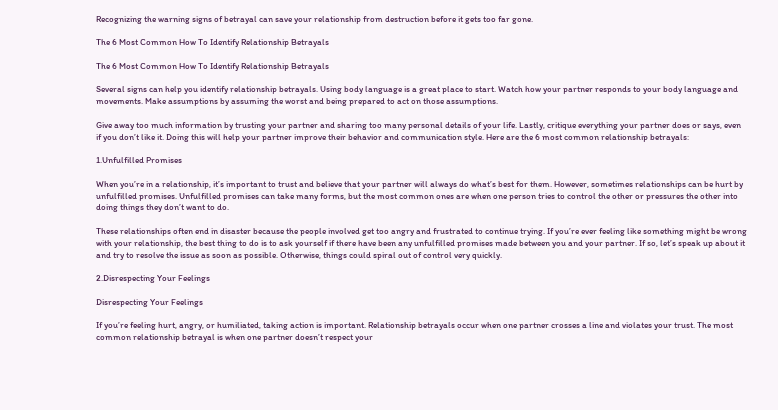Recognizing the warning signs of betrayal can save your relationship from destruction before it gets too far gone.

The 6 Most Common How To Identify Relationship Betrayals

The 6 Most Common How To Identify Relationship Betrayals

Several signs can help you identify relationship betrayals. Using body language is a great place to start. Watch how your partner responds to your body language and movements. Make assumptions by assuming the worst and being prepared to act on those assumptions.

Give away too much information by trusting your partner and sharing too many personal details of your life. Lastly, critique everything your partner does or says, even if you don’t like it. Doing this will help your partner improve their behavior and communication style. Here are the 6 most common relationship betrayals:

1.Unfulfilled Promises

When you’re in a relationship, it’s important to trust and believe that your partner will always do what’s best for them. However, sometimes relationships can be hurt by unfulfilled promises. Unfulfilled promises can take many forms, but the most common ones are when one person tries to control the other or pressures the other into doing things they don’t want to do.

These relationships often end in disaster because the people involved get too angry and frustrated to continue trying. If you’re ever feeling like something might be wrong with your relationship, the best thing to do is to ask yourself if there have been any unfulfilled promises made between you and your partner. If so, let’s speak up about it and try to resolve the issue as soon as possible. Otherwise, things could spiral out of control very quickly.

2.Disrespecting Your Feelings

Disrespecting Your Feelings

If you’re feeling hurt, angry, or humiliated, taking action is important. Relationship betrayals occur when one partner crosses a line and violates your trust. The most common relationship betrayal is when one partner doesn’t respect your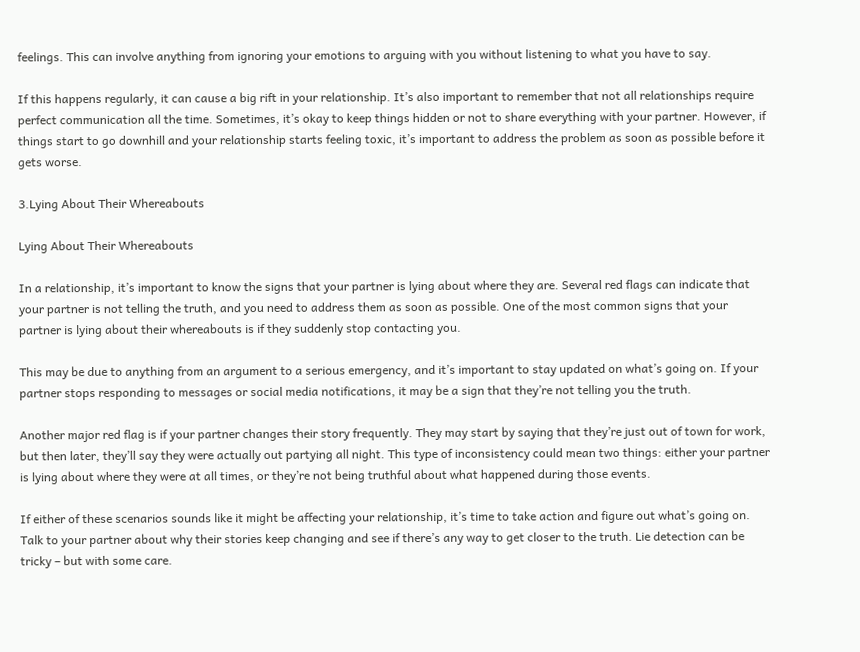feelings. This can involve anything from ignoring your emotions to arguing with you without listening to what you have to say.

If this happens regularly, it can cause a big rift in your relationship. It’s also important to remember that not all relationships require perfect communication all the time. Sometimes, it’s okay to keep things hidden or not to share everything with your partner. However, if things start to go downhill and your relationship starts feeling toxic, it’s important to address the problem as soon as possible before it gets worse.

3.Lying About Their Whereabouts

Lying About Their Whereabouts

In a relationship, it’s important to know the signs that your partner is lying about where they are. Several red flags can indicate that your partner is not telling the truth, and you need to address them as soon as possible. One of the most common signs that your partner is lying about their whereabouts is if they suddenly stop contacting you.

This may be due to anything from an argument to a serious emergency, and it’s important to stay updated on what’s going on. If your partner stops responding to messages or social media notifications, it may be a sign that they’re not telling you the truth.

Another major red flag is if your partner changes their story frequently. They may start by saying that they’re just out of town for work, but then later, they’ll say they were actually out partying all night. This type of inconsistency could mean two things: either your partner is lying about where they were at all times, or they’re not being truthful about what happened during those events.

If either of these scenarios sounds like it might be affecting your relationship, it’s time to take action and figure out what’s going on. Talk to your partner about why their stories keep changing and see if there’s any way to get closer to the truth. Lie detection can be tricky – but with some care.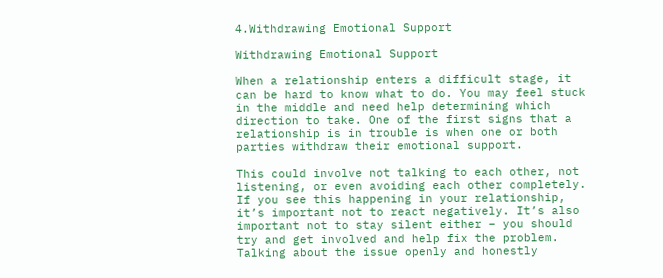4.Withdrawing Emotional Support

Withdrawing Emotional Support

When a relationship enters a difficult stage, it can be hard to know what to do. You may feel stuck in the middle and need help determining which direction to take. One of the first signs that a relationship is in trouble is when one or both parties withdraw their emotional support.

This could involve not talking to each other, not listening, or even avoiding each other completely. If you see this happening in your relationship, it’s important not to react negatively. It’s also important not to stay silent either – you should try and get involved and help fix the problem. Talking about the issue openly and honestly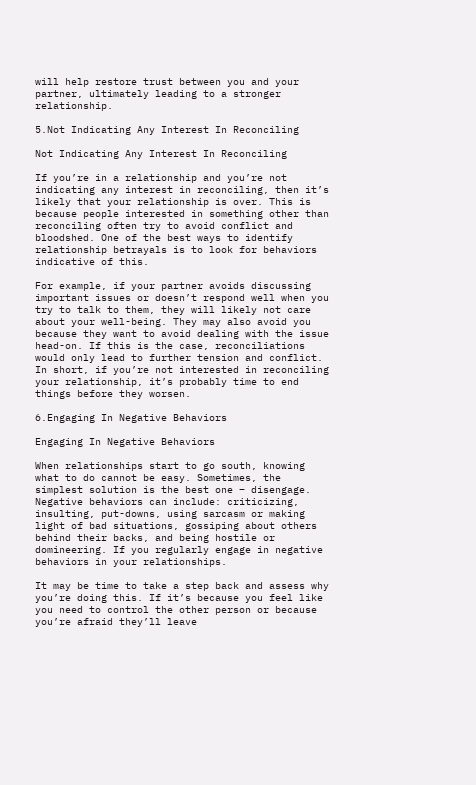will help restore trust between you and your partner, ultimately leading to a stronger relationship.

5.Not Indicating Any Interest In Reconciling

Not Indicating Any Interest In Reconciling

If you’re in a relationship and you’re not indicating any interest in reconciling, then it’s likely that your relationship is over. This is because people interested in something other than reconciling often try to avoid conflict and bloodshed. One of the best ways to identify relationship betrayals is to look for behaviors indicative of this.

For example, if your partner avoids discussing important issues or doesn’t respond well when you try to talk to them, they will likely not care about your well-being. They may also avoid you because they want to avoid dealing with the issue head-on. If this is the case, reconciliations would only lead to further tension and conflict. In short, if you’re not interested in reconciling your relationship, it’s probably time to end things before they worsen.

6.Engaging In Negative Behaviors

Engaging In Negative Behaviors

When relationships start to go south, knowing what to do cannot be easy. Sometimes, the simplest solution is the best one – disengage. Negative behaviors can include: criticizing, insulting, put-downs, using sarcasm or making light of bad situations, gossiping about others behind their backs, and being hostile or domineering. If you regularly engage in negative behaviors in your relationships.

It may be time to take a step back and assess why you’re doing this. If it’s because you feel like you need to control the other person or because you’re afraid they’ll leave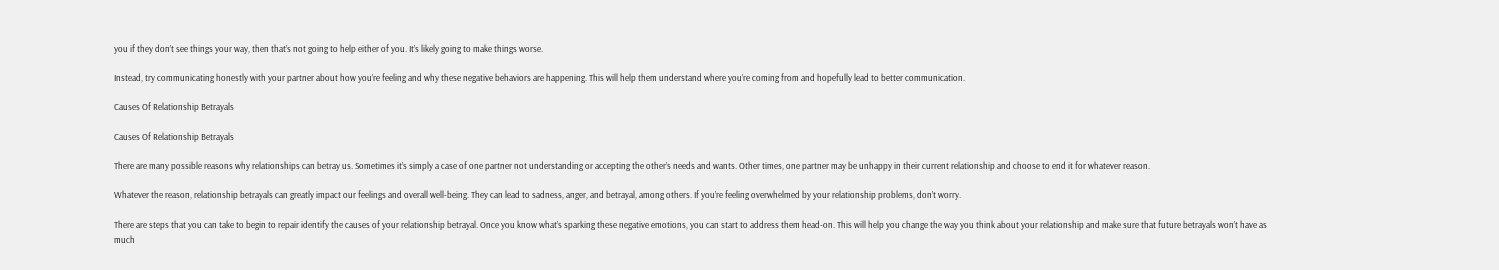you if they don’t see things your way, then that’s not going to help either of you. It’s likely going to make things worse.

Instead, try communicating honestly with your partner about how you’re feeling and why these negative behaviors are happening. This will help them understand where you’re coming from and hopefully lead to better communication.

Causes Of Relationship Betrayals

Causes Of Relationship Betrayals

There are many possible reasons why relationships can betray us. Sometimes it’s simply a case of one partner not understanding or accepting the other’s needs and wants. Other times, one partner may be unhappy in their current relationship and choose to end it for whatever reason.

Whatever the reason, relationship betrayals can greatly impact our feelings and overall well-being. They can lead to sadness, anger, and betrayal, among others. If you’re feeling overwhelmed by your relationship problems, don’t worry.

There are steps that you can take to begin to repair identify the causes of your relationship betrayal. Once you know what’s sparking these negative emotions, you can start to address them head-on. This will help you change the way you think about your relationship and make sure that future betrayals won’t have as much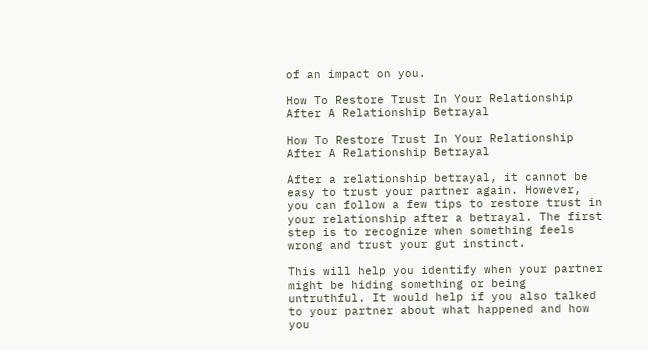of an impact on you.

How To Restore Trust In Your Relationship After A Relationship Betrayal

How To Restore Trust In Your Relationship After A Relationship Betrayal

After a relationship betrayal, it cannot be easy to trust your partner again. However, you can follow a few tips to restore trust in your relationship after a betrayal. The first step is to recognize when something feels wrong and trust your gut instinct.

This will help you identify when your partner might be hiding something or being untruthful. It would help if you also talked to your partner about what happened and how you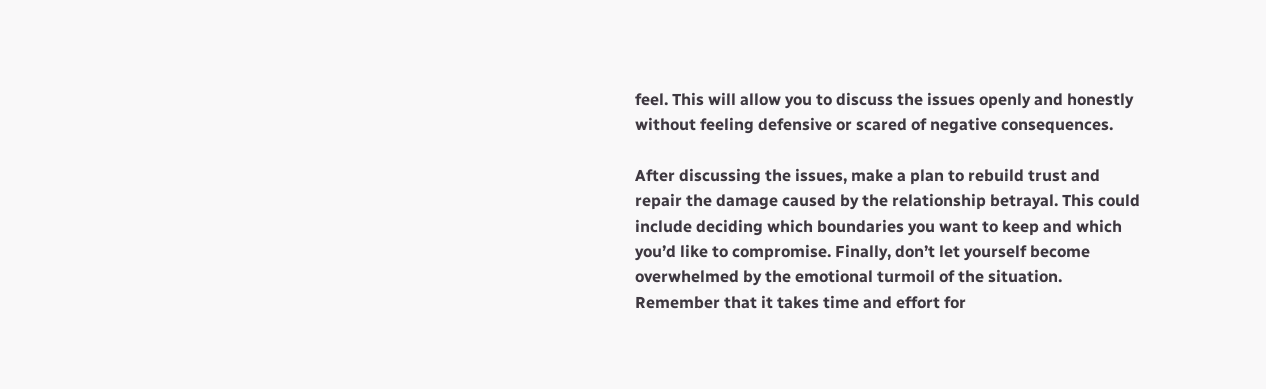feel. This will allow you to discuss the issues openly and honestly without feeling defensive or scared of negative consequences.

After discussing the issues, make a plan to rebuild trust and repair the damage caused by the relationship betrayal. This could include deciding which boundaries you want to keep and which you’d like to compromise. Finally, don’t let yourself become overwhelmed by the emotional turmoil of the situation. Remember that it takes time and effort for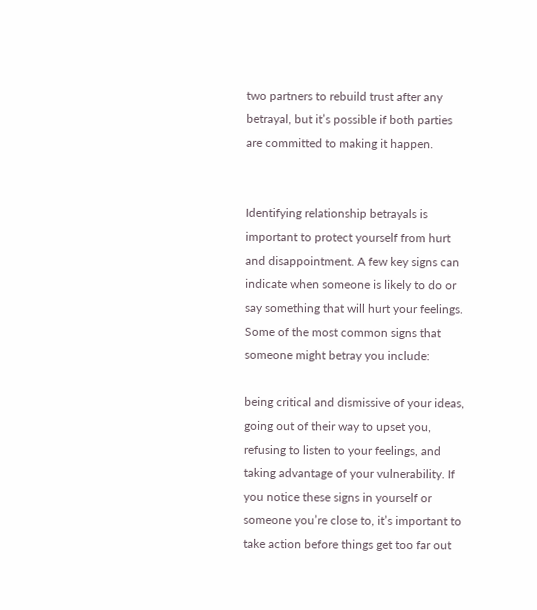two partners to rebuild trust after any betrayal, but it’s possible if both parties are committed to making it happen.


Identifying relationship betrayals is important to protect yourself from hurt and disappointment. A few key signs can indicate when someone is likely to do or say something that will hurt your feelings. Some of the most common signs that someone might betray you include:

being critical and dismissive of your ideas, going out of their way to upset you, refusing to listen to your feelings, and taking advantage of your vulnerability. If you notice these signs in yourself or someone you’re close to, it’s important to take action before things get too far out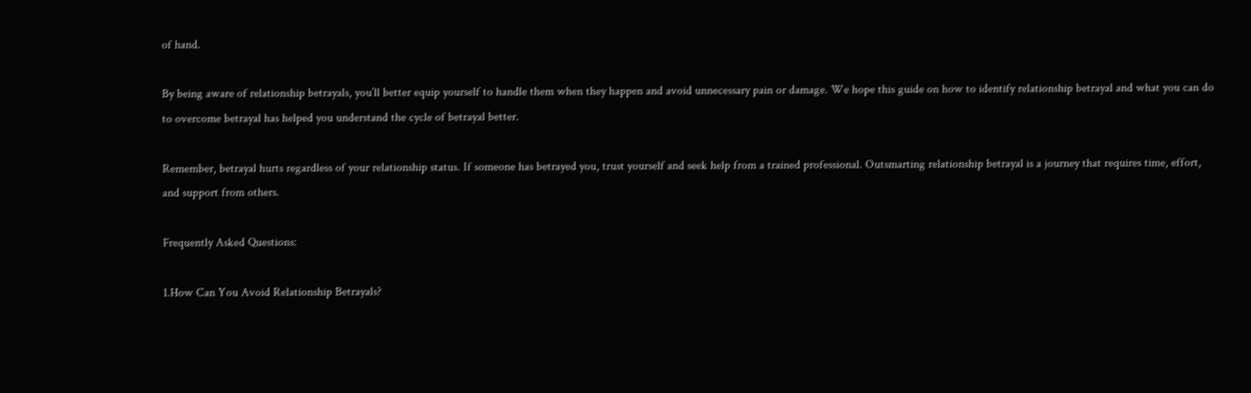of hand.

By being aware of relationship betrayals, you’ll better equip yourself to handle them when they happen and avoid unnecessary pain or damage. We hope this guide on how to identify relationship betrayal and what you can do to overcome betrayal has helped you understand the cycle of betrayal better.

Remember, betrayal hurts regardless of your relationship status. If someone has betrayed you, trust yourself and seek help from a trained professional. Outsmarting relationship betrayal is a journey that requires time, effort, and support from others.

Frequently Asked Questions:

1.How Can You Avoid Relationship Betrayals?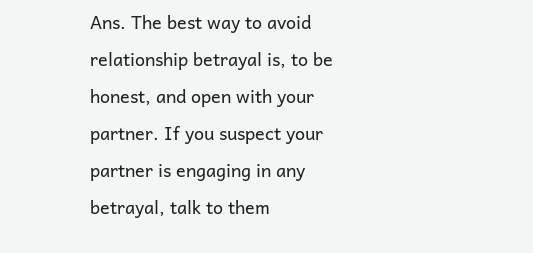Ans. The best way to avoid relationship betrayal is, to be honest, and open with your partner. If you suspect your partner is engaging in any betrayal, talk to them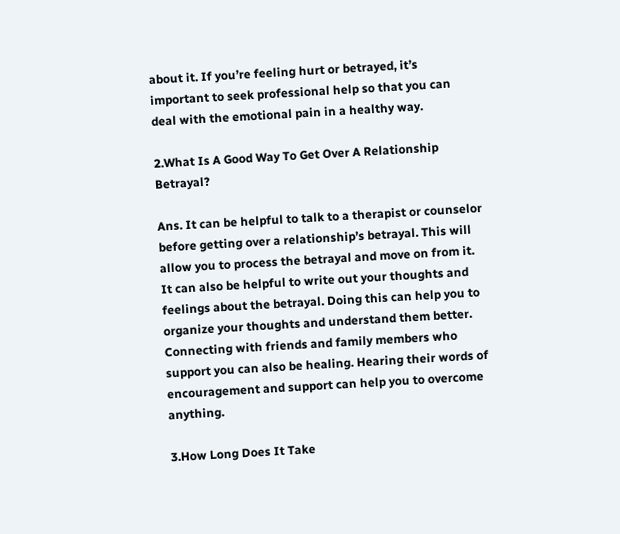about it. If you’re feeling hurt or betrayed, it’s important to seek professional help so that you can deal with the emotional pain in a healthy way.

2.What Is A Good Way To Get Over A Relationship Betrayal?

Ans. It can be helpful to talk to a therapist or counselor before getting over a relationship’s betrayal. This will allow you to process the betrayal and move on from it. It can also be helpful to write out your thoughts and feelings about the betrayal. Doing this can help you to organize your thoughts and understand them better. Connecting with friends and family members who support you can also be healing. Hearing their words of encouragement and support can help you to overcome anything.

3.How Long Does It Take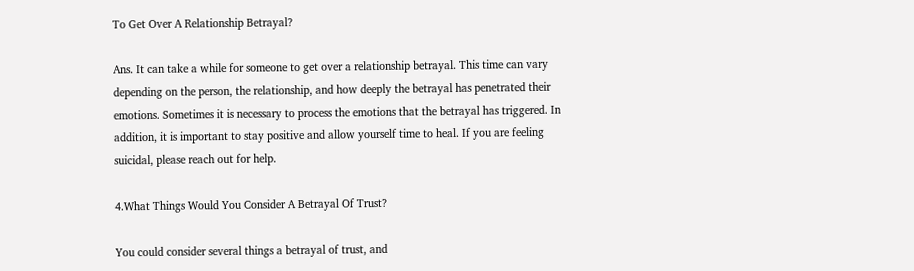To Get Over A Relationship Betrayal?

Ans. It can take a while for someone to get over a relationship betrayal. This time can vary depending on the person, the relationship, and how deeply the betrayal has penetrated their emotions. Sometimes it is necessary to process the emotions that the betrayal has triggered. In addition, it is important to stay positive and allow yourself time to heal. If you are feeling suicidal, please reach out for help.

4.What Things Would You Consider A Betrayal Of Trust?

You could consider several things a betrayal of trust, and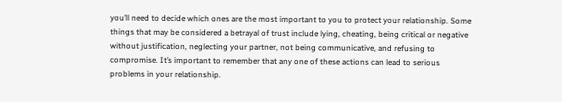you’ll need to decide which ones are the most important to you to protect your relationship. Some things that may be considered a betrayal of trust include lying, cheating, being critical or negative without justification, neglecting your partner, not being communicative, and refusing to compromise. It’s important to remember that any one of these actions can lead to serious problems in your relationship.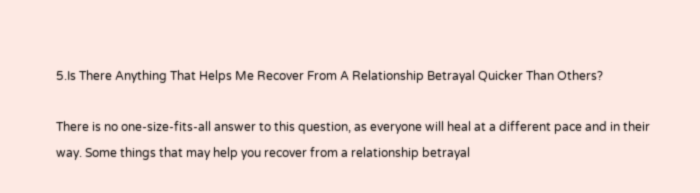5.Is There Anything That Helps Me Recover From A Relationship Betrayal Quicker Than Others?

There is no one-size-fits-all answer to this question, as everyone will heal at a different pace and in their way. Some things that may help you recover from a relationship betrayal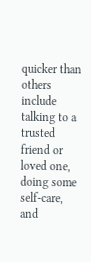quicker than others include talking to a trusted friend or loved one, doing some self-care, and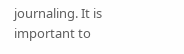journaling. It is important to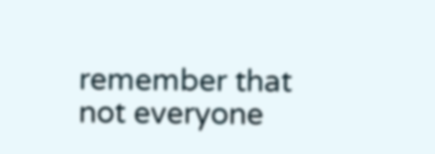remember that not everyone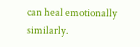can heal emotionally similarly.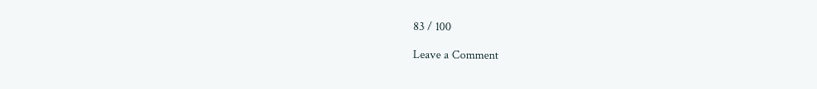83 / 100

Leave a Comment